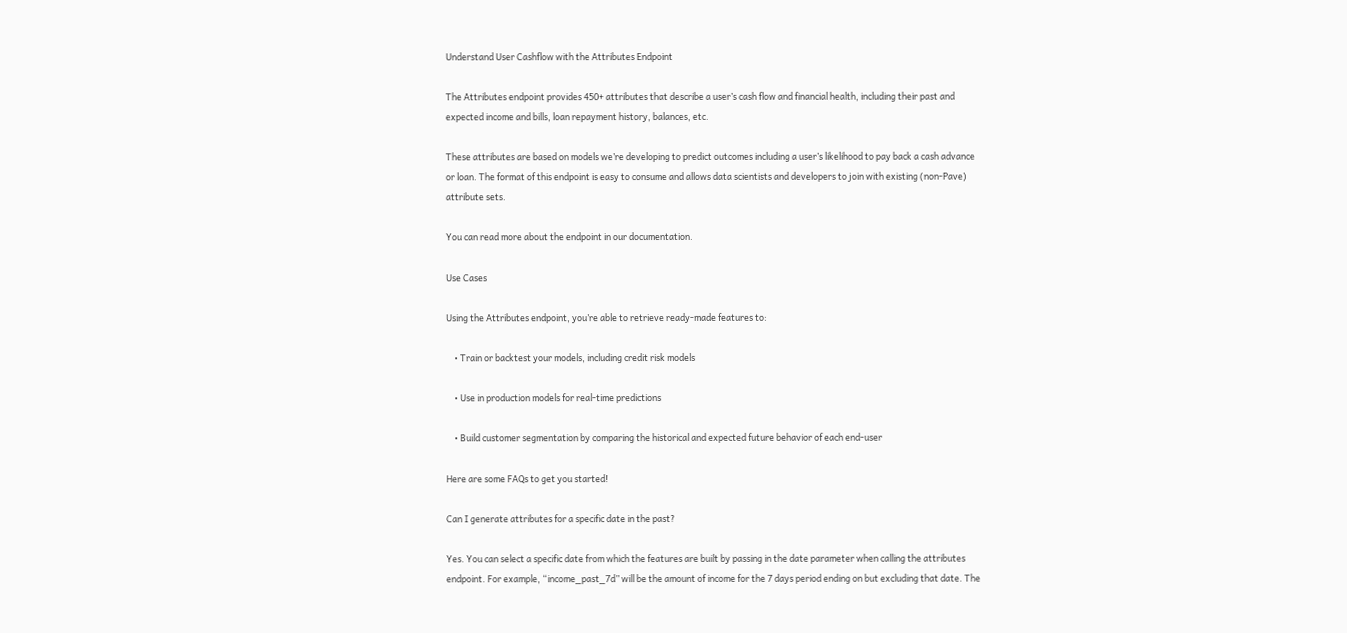Understand User Cashflow with the Attributes Endpoint

The Attributes endpoint provides 450+ attributes that describe a user’s cash flow and financial health, including their past and expected income and bills, loan repayment history, balances, etc.

These attributes are based on models we’re developing to predict outcomes including a user’s likelihood to pay back a cash advance or loan. The format of this endpoint is easy to consume and allows data scientists and developers to join with existing (non-Pave) attribute sets.

You can read more about the endpoint in our documentation.

Use Cases

Using the Attributes endpoint, you’re able to retrieve ready-made features to:

    • Train or backtest your models, including credit risk models

    • Use in production models for real-time predictions

    • Build customer segmentation by comparing the historical and expected future behavior of each end-user

Here are some FAQs to get you started!

Can I generate attributes for a specific date in the past?

Yes. You can select a specific date from which the features are built by passing in the date parameter when calling the attributes endpoint. For example, “income_past_7d” will be the amount of income for the 7 days period ending on but excluding that date. The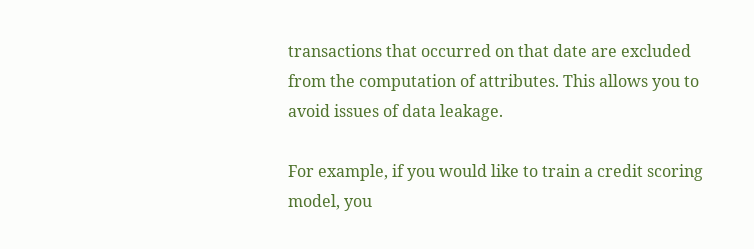transactions that occurred on that date are excluded from the computation of attributes. This allows you to avoid issues of data leakage.

For example, if you would like to train a credit scoring model, you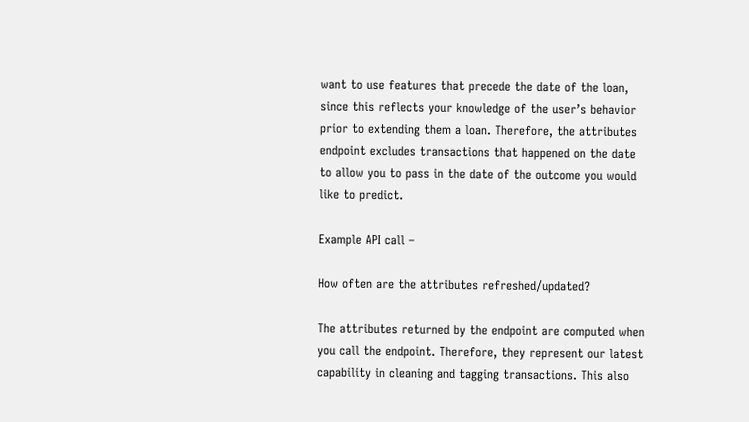want to use features that precede the date of the loan, since this reflects your knowledge of the user’s behavior prior to extending them a loan. Therefore, the attributes endpoint excludes transactions that happened on the date to allow you to pass in the date of the outcome you would like to predict.

Example API call –

How often are the attributes refreshed/updated?

The attributes returned by the endpoint are computed when you call the endpoint. Therefore, they represent our latest capability in cleaning and tagging transactions. This also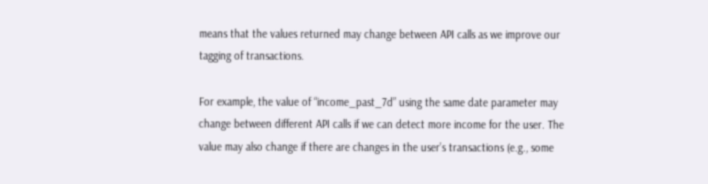means that the values returned may change between API calls as we improve our tagging of transactions.

For example, the value of “income_past_7d” using the same date parameter may change between different API calls if we can detect more income for the user. The value may also change if there are changes in the user’s transactions (e.g., some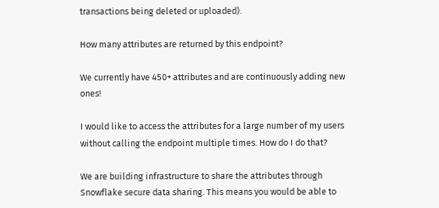transactions being deleted or uploaded).

How many attributes are returned by this endpoint?

We currently have 450+ attributes and are continuously adding new ones!

I would like to access the attributes for a large number of my users without calling the endpoint multiple times. How do I do that?

We are building infrastructure to share the attributes through Snowflake secure data sharing. This means you would be able to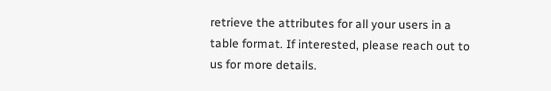retrieve the attributes for all your users in a table format. If interested, please reach out to us for more details.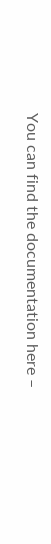You can find the documentation here –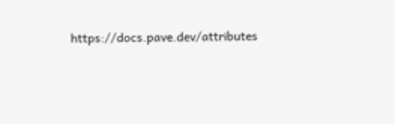https://docs.pave.dev/attributes